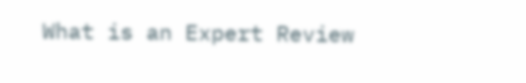What is an Expert Review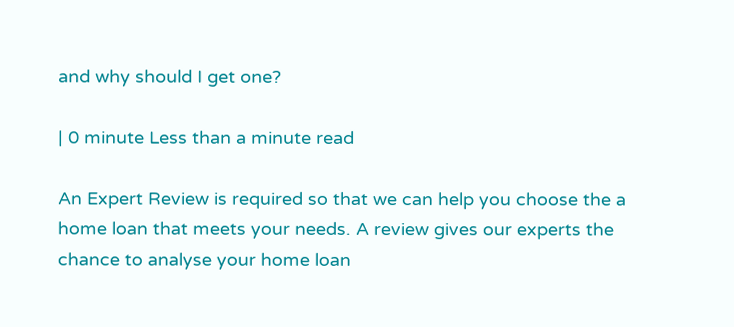and why should I get one?

| 0 minute Less than a minute read

An Expert Review is required so that we can help you choose the a home loan that meets your needs. A review gives our experts the chance to analyse your home loan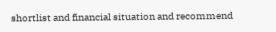shortlist and financial situation and recommend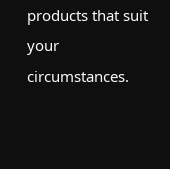products that suit your circumstances.